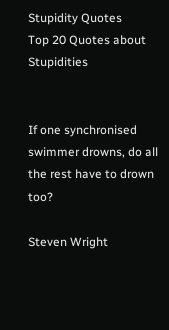Stupidity Quotes
Top 20 Quotes about Stupidities


If one synchronised swimmer drowns, do all the rest have to drown too?

Steven Wright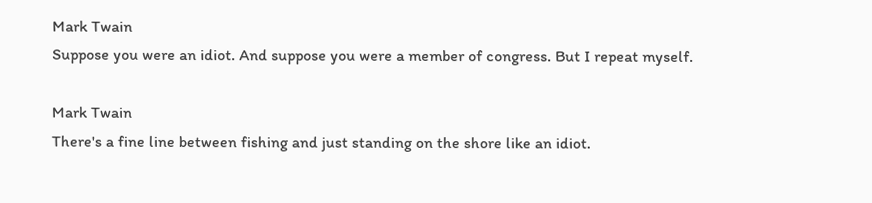Mark Twain
Suppose you were an idiot. And suppose you were a member of congress. But I repeat myself.

Mark Twain
There's a fine line between fishing and just standing on the shore like an idiot.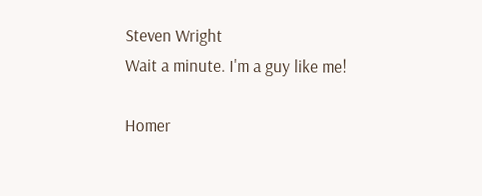Steven Wright
Wait a minute. I'm a guy like me!

Homer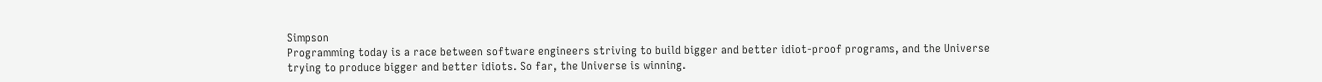Simpson
Programming today is a race between software engineers striving to build bigger and better idiot-proof programs, and the Universe trying to produce bigger and better idiots. So far, the Universe is winning.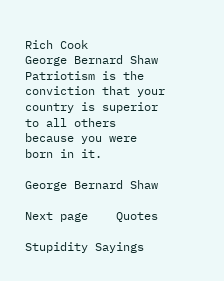Rich Cook
George Bernard Shaw
Patriotism is the conviction that your country is superior to all others because you were born in it.

George Bernard Shaw

Next page    Quotes

Stupidity Sayings